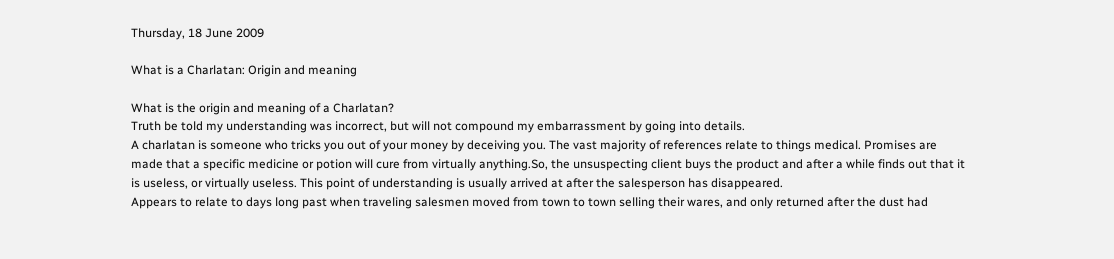Thursday, 18 June 2009

What is a Charlatan: Origin and meaning

What is the origin and meaning of a Charlatan?
Truth be told my understanding was incorrect, but will not compound my embarrassment by going into details.
A charlatan is someone who tricks you out of your money by deceiving you. The vast majority of references relate to things medical. Promises are made that a specific medicine or potion will cure from virtually anything.So, the unsuspecting client buys the product and after a while finds out that it is useless, or virtually useless. This point of understanding is usually arrived at after the salesperson has disappeared.
Appears to relate to days long past when traveling salesmen moved from town to town selling their wares, and only returned after the dust had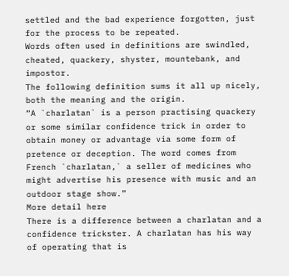settled and the bad experience forgotten, just for the process to be repeated.
Words often used in definitions are swindled, cheated, quackery, shyster, mountebank, and impostor.
The following definition sums it all up nicely, both the meaning and the origin.
“A `charlatan` is a person practising quackery or some similar confidence trick in order to obtain money or advantage via some form of pretence or deception. The word comes from French `charlatan,` a seller of medicines who might advertise his presence with music and an outdoor stage show.”
More detail here
There is a difference between a charlatan and a confidence trickster. A charlatan has his way of operating that is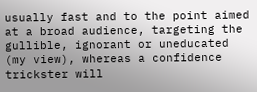usually fast and to the point aimed at a broad audience, targeting the gullible, ignorant or uneducated (my view), whereas a confidence trickster will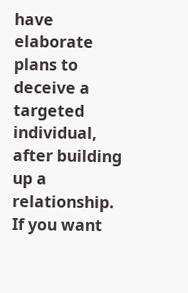have elaborate plans to deceive a targeted individual, after building up a relationship.
If you want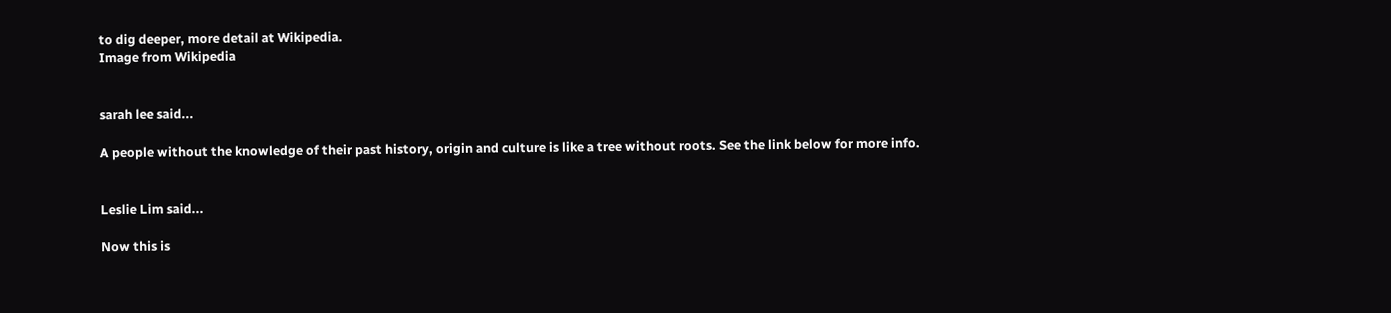to dig deeper, more detail at Wikipedia.
Image from Wikipedia


sarah lee said...

A people without the knowledge of their past history, origin and culture is like a tree without roots. See the link below for more info.


Leslie Lim said...

Now this is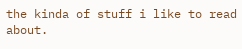the kinda of stuff i like to read about.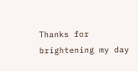Thanks for brightening my day